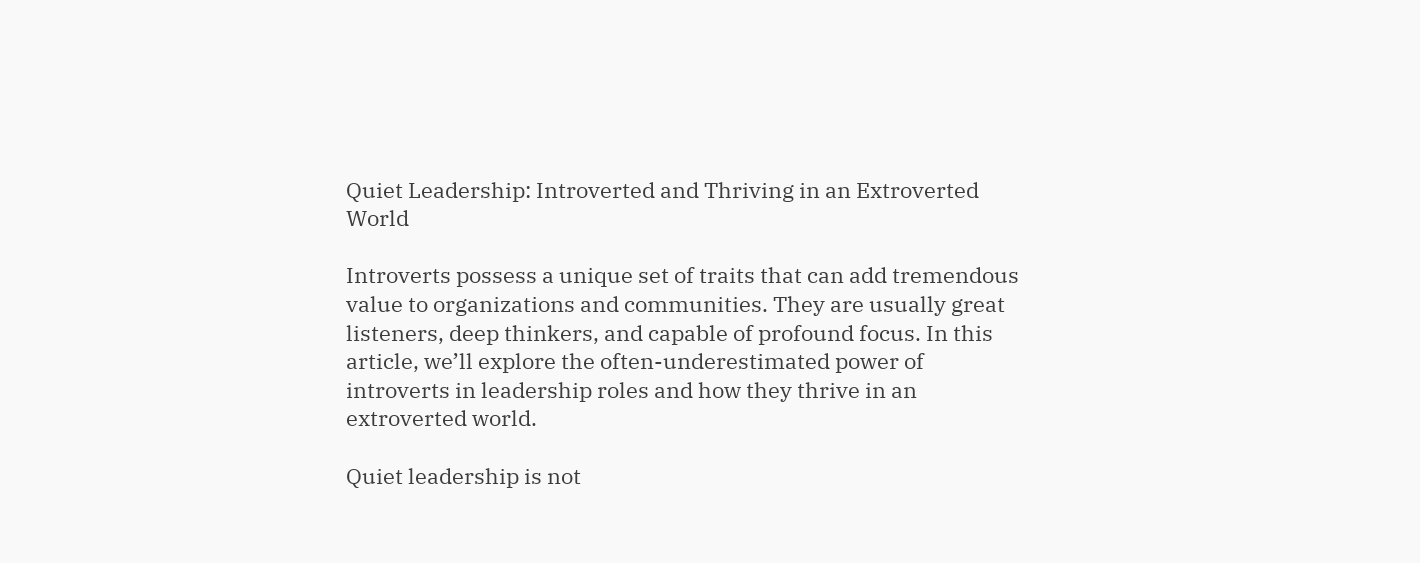Quiet Leadership: Introverted and Thriving in an Extroverted World

Introverts possess a unique set of traits that can add tremendous value to organizations and communities. They are usually great listeners, deep thinkers, and capable of profound focus. In this article, we’ll explore the often-underestimated power of introverts in leadership roles and how they thrive in an extroverted world.

Quiet leadership is not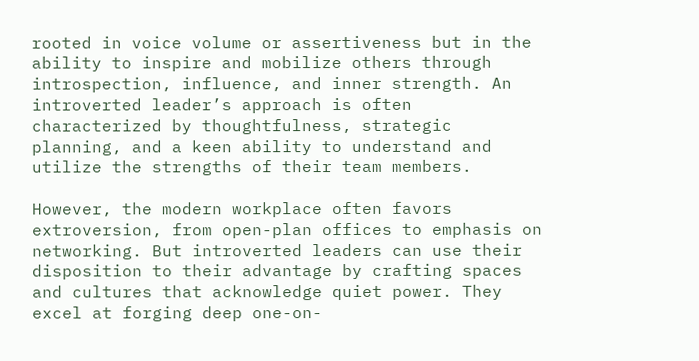rooted in voice volume or assertiveness but in the ability to inspire and mobilize others through introspection, influence, and inner strength. An introverted leader’s approach is often characterized by thoughtfulness, strategic planning, and a keen ability to understand and utilize the strengths of their team members.

However, the modern workplace often favors extroversion, from open-plan offices to emphasis on networking. But introverted leaders can use their disposition to their advantage by crafting spaces and cultures that acknowledge quiet power. They excel at forging deep one-on-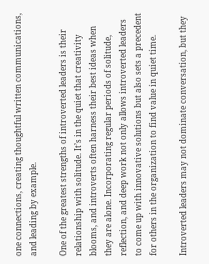one connections, creating thoughtful written communications, and leading by example.

One of the greatest strengths of introverted leaders is their relationship with solitude. It’s in the quiet that creativity blooms, and introverts often harness their best ideas when they are alone. Incorporating regular periods of solitude, reflection, and deep work not only allows introverted leaders to come up with innovative solutions but also sets a precedent for others in the organization to find value in quiet time.

Introverted leaders may not dominate conversation, but they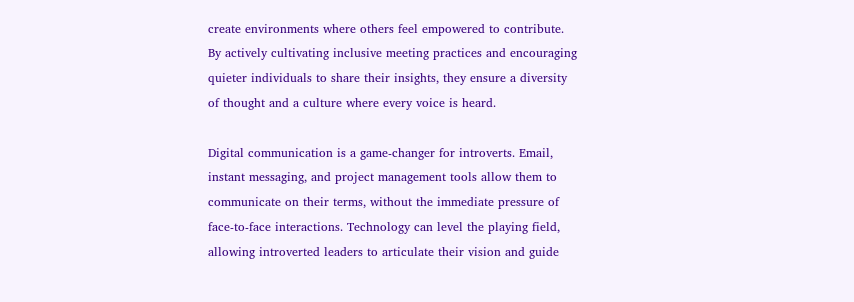create environments where others feel empowered to contribute. By actively cultivating inclusive meeting practices and encouraging quieter individuals to share their insights, they ensure a diversity of thought and a culture where every voice is heard.

Digital communication is a game-changer for introverts. Email, instant messaging, and project management tools allow them to communicate on their terms, without the immediate pressure of face-to-face interactions. Technology can level the playing field, allowing introverted leaders to articulate their vision and guide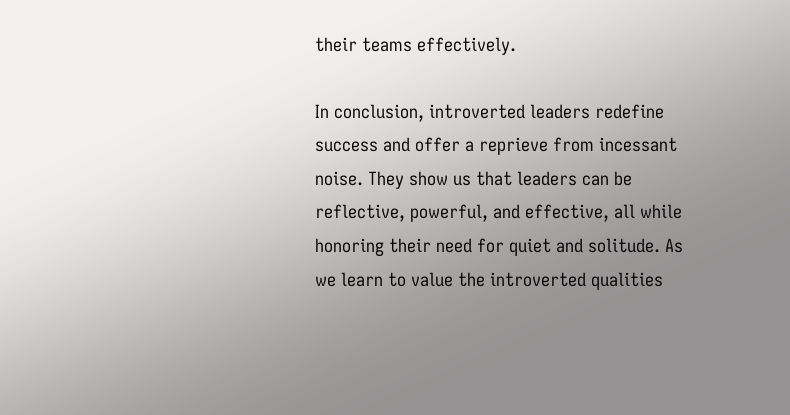their teams effectively.

In conclusion, introverted leaders redefine success and offer a reprieve from incessant noise. They show us that leaders can be reflective, powerful, and effective, all while honoring their need for quiet and solitude. As we learn to value the introverted qualities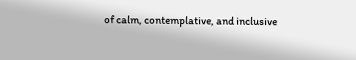of calm, contemplative, and inclusive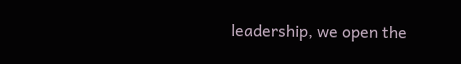leadership, we open the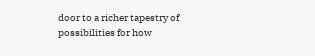door to a richer tapestry of possibilities for how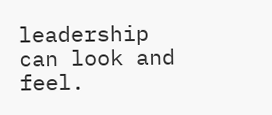leadership can look and feel.